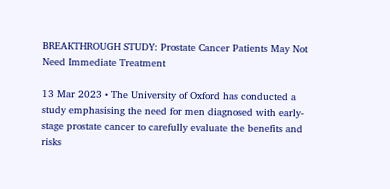BREAKTHROUGH STUDY: Prostate Cancer Patients May Not Need Immediate Treatment

13 Mar 2023 • The University of Oxford has conducted a study emphasising the need for men diagnosed with early-stage prostate cancer to carefully evaluate the benefits and risks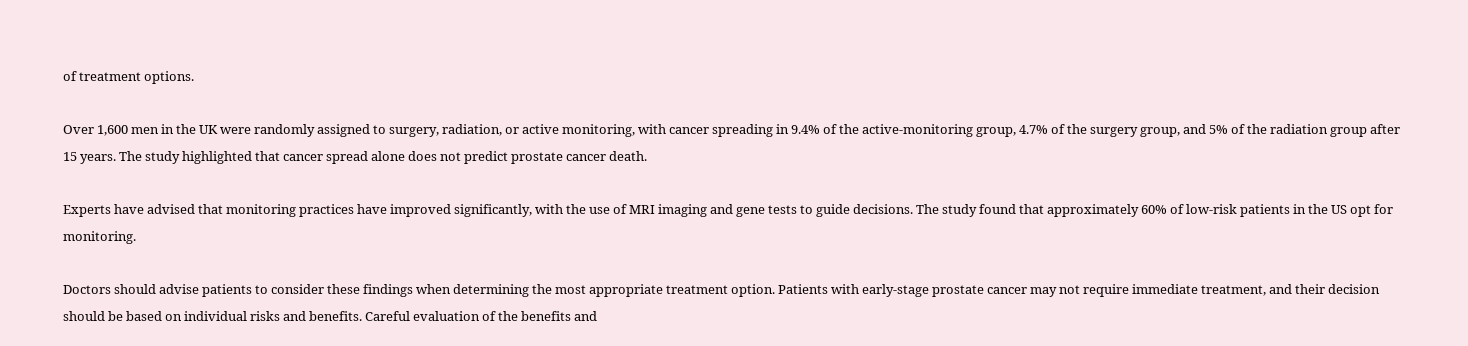of treatment options.

Over 1,600 men in the UK were randomly assigned to surgery, radiation, or active monitoring, with cancer spreading in 9.4% of the active-monitoring group, 4.7% of the surgery group, and 5% of the radiation group after 15 years. The study highlighted that cancer spread alone does not predict prostate cancer death.

Experts have advised that monitoring practices have improved significantly, with the use of MRI imaging and gene tests to guide decisions. The study found that approximately 60% of low-risk patients in the US opt for monitoring.

Doctors should advise patients to consider these findings when determining the most appropriate treatment option. Patients with early-stage prostate cancer may not require immediate treatment, and their decision should be based on individual risks and benefits. Careful evaluation of the benefits and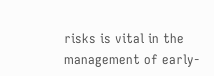risks is vital in the management of early-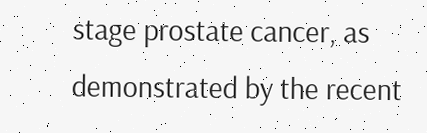stage prostate cancer, as demonstrated by the recent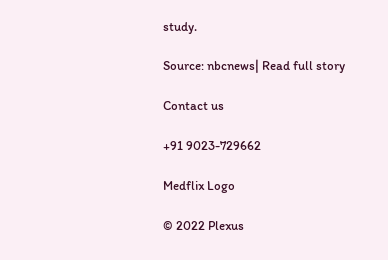study.

Source: nbcnews| Read full story

Contact us

+91 9023-729662

Medflix Logo

© 2022 Plexus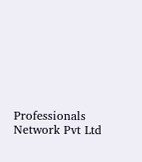Professionals Network Pvt Ltd